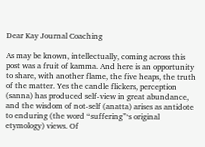Dear Kay Journal Coaching

As may be known, intellectually, coming across this post was a fruit of kamma. And here is an opportunity to share, with another flame, the five heaps, the truth of the matter. Yes the candle flickers, perception (sanna) has produced self-view in great abundance, and the wisdom of not-self (anatta) arises as antidote to enduring (the word “suffering”‘s original etymology) views. Of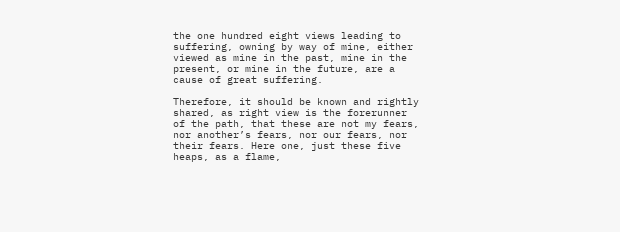the one hundred eight views leading to suffering, owning by way of mine, either viewed as mine in the past, mine in the present, or mine in the future, are a cause of great suffering.

Therefore, it should be known and rightly shared, as right view is the forerunner of the path, that these are not my fears, nor another’s fears, nor our fears, nor their fears. Here one, just these five heaps, as a flame,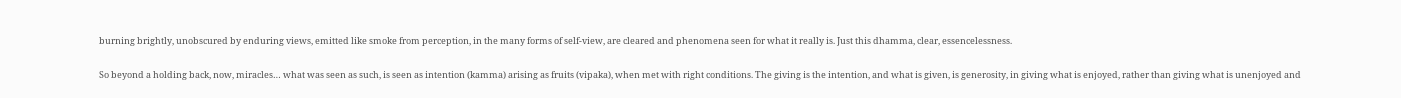burning brightly, unobscured by enduring views, emitted like smoke from perception, in the many forms of self-view, are cleared and phenomena seen for what it really is. Just this dhamma, clear, essencelessness.

So beyond a holding back, now, miracles… what was seen as such, is seen as intention (kamma) arising as fruits (vipaka), when met with right conditions. The giving is the intention, and what is given, is generosity, in giving what is enjoyed, rather than giving what is unenjoyed and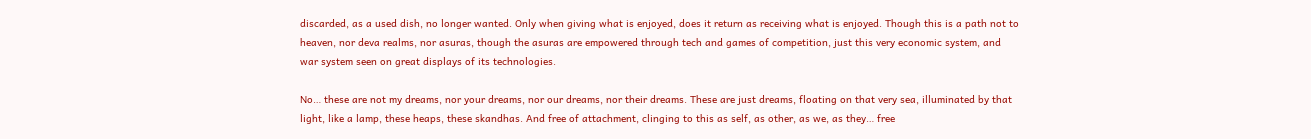discarded, as a used dish, no longer wanted. Only when giving what is enjoyed, does it return as receiving what is enjoyed. Though this is a path not to heaven, nor deva realms, nor asuras, though the asuras are empowered through tech and games of competition, just this very economic system, and war system seen on great displays of its technologies.

No… these are not my dreams, nor your dreams, nor our dreams, nor their dreams. These are just dreams, floating on that very sea, illuminated by that light, like a lamp, these heaps, these skandhas. And free of attachment, clinging to this as self, as other, as we, as they… free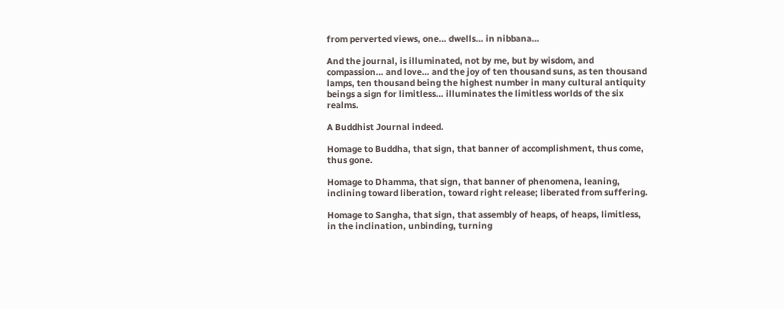from perverted views, one… dwells… in nibbana…

And the journal, is illuminated, not by me, but by wisdom, and compassion… and love… and the joy of ten thousand suns, as ten thousand lamps, ten thousand being the highest number in many cultural antiquity beings a sign for limitless… illuminates the limitless worlds of the six realms.

A Buddhist Journal indeed.

Homage to Buddha, that sign, that banner of accomplishment, thus come, thus gone.

Homage to Dhamma, that sign, that banner of phenomena, leaning, inclining toward liberation, toward right release; liberated from suffering.

Homage to Sangha, that sign, that assembly of heaps, of heaps, limitless, in the inclination, unbinding, turning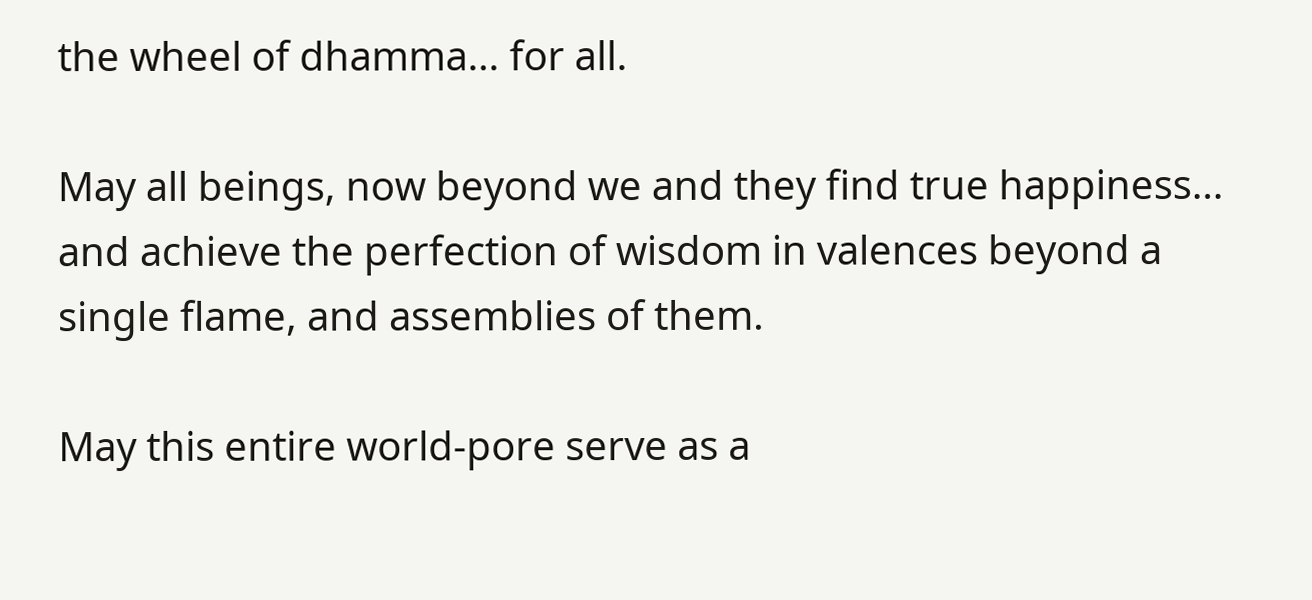the wheel of dhamma… for all.

May all beings, now beyond we and they find true happiness… and achieve the perfection of wisdom in valences beyond a single flame, and assemblies of them.

May this entire world-pore serve as a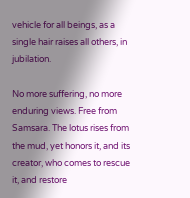vehicle for all beings, as a single hair raises all others, in jubilation.

No more suffering, no more enduring views. Free from Samsara. The lotus rises from the mud, yet honors it, and its creator, who comes to rescue it, and restore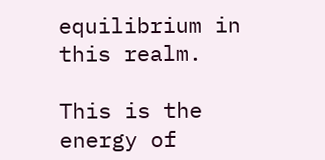equilibrium in this realm.

This is the energy of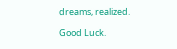dreams, realized.

Good Luck.